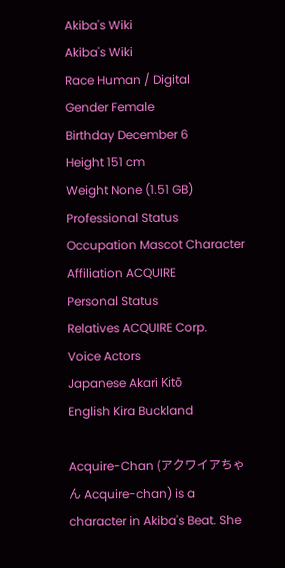Akiba's Wiki
Akiba's Wiki
Race Human / Digital
Gender Female
Birthday December 6
Height 151 cm
Weight None (1.51 GB)
Professional Status
Occupation Mascot Character
Affiliation ACQUIRE
Personal Status
Relatives ACQUIRE Corp.
Voice Actors
Japanese Akari Kitō
English Kira Buckland

Acquire-Chan (アクワイアちゃん Acquire-chan) is a character in Akiba's Beat. She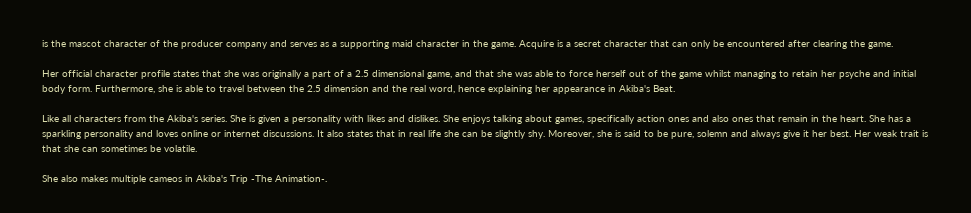is the mascot character of the producer company and serves as a supporting maid character in the game. Acquire is a secret character that can only be encountered after clearing the game.

Her official character profile states that she was originally a part of a 2.5 dimensional game, and that she was able to force herself out of the game whilst managing to retain her psyche and initial body form. Furthermore, she is able to travel between the 2.5 dimension and the real word, hence explaining her appearance in Akiba's Beat.

Like all characters from the Akiba's series. She is given a personality with likes and dislikes. She enjoys talking about games, specifically action ones and also ones that remain in the heart. She has a sparkling personality and loves online or internet discussions. It also states that in real life she can be slightly shy. Moreover, she is said to be pure, solemn and always give it her best. Her weak trait is that she can sometimes be volatile.

She also makes multiple cameos in Akiba's Trip -The Animation-.